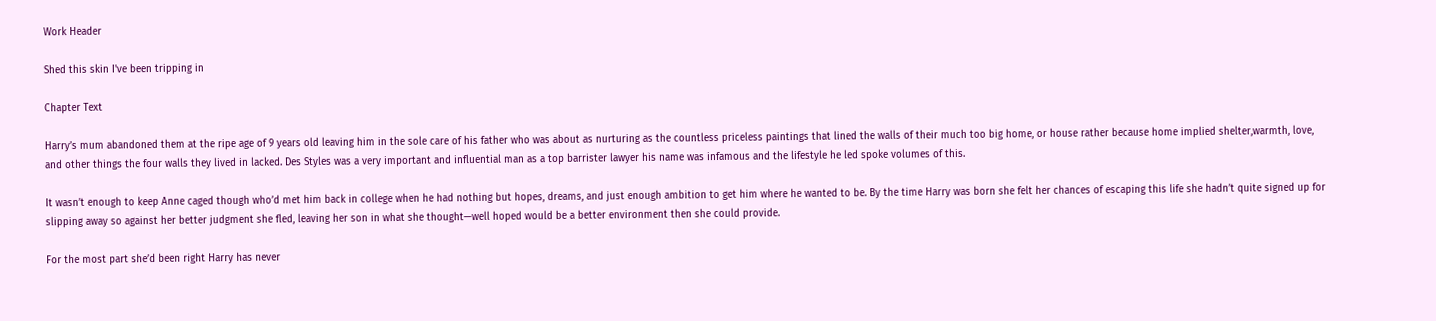Work Header

Shed this skin I've been tripping in

Chapter Text

Harry’s mum abandoned them at the ripe age of 9 years old leaving him in the sole care of his father who was about as nurturing as the countless priceless paintings that lined the walls of their much too big home, or house rather because home implied shelter,warmth, love, and other things the four walls they lived in lacked. Des Styles was a very important and influential man as a top barrister lawyer his name was infamous and the lifestyle he led spoke volumes of this.

It wasn’t enough to keep Anne caged though who’d met him back in college when he had nothing but hopes, dreams, and just enough ambition to get him where he wanted to be. By the time Harry was born she felt her chances of escaping this life she hadn’t quite signed up for slipping away so against her better judgment she fled, leaving her son in what she thought—well hoped would be a better environment then she could provide.

For the most part she’d been right Harry has never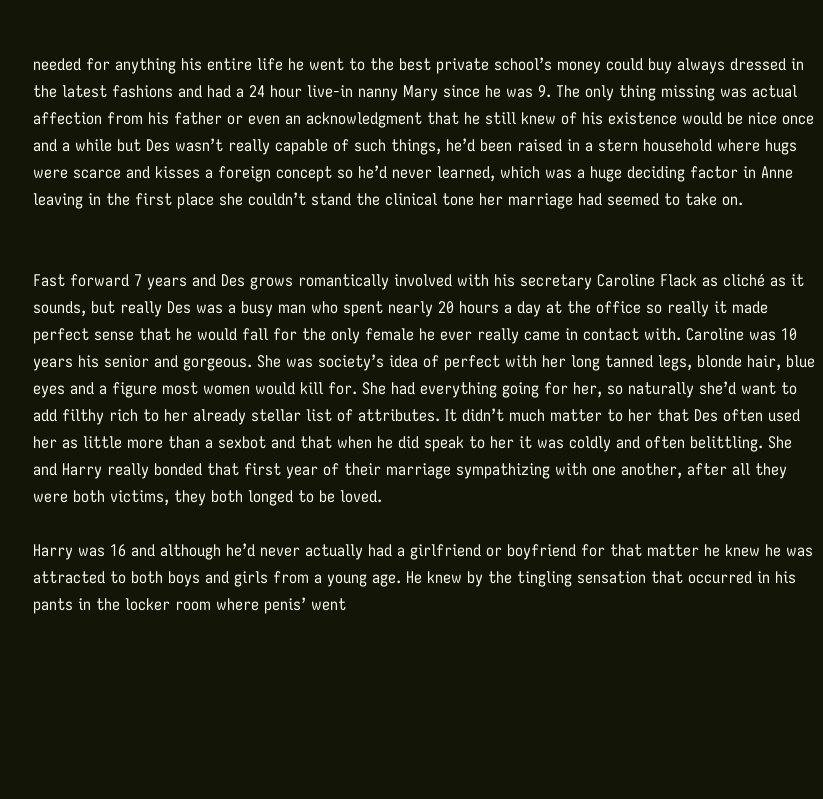needed for anything his entire life he went to the best private school’s money could buy always dressed in the latest fashions and had a 24 hour live-in nanny Mary since he was 9. The only thing missing was actual affection from his father or even an acknowledgment that he still knew of his existence would be nice once and a while but Des wasn’t really capable of such things, he’d been raised in a stern household where hugs were scarce and kisses a foreign concept so he’d never learned, which was a huge deciding factor in Anne leaving in the first place she couldn’t stand the clinical tone her marriage had seemed to take on.


Fast forward 7 years and Des grows romantically involved with his secretary Caroline Flack as cliché as it sounds, but really Des was a busy man who spent nearly 20 hours a day at the office so really it made perfect sense that he would fall for the only female he ever really came in contact with. Caroline was 10 years his senior and gorgeous. She was society’s idea of perfect with her long tanned legs, blonde hair, blue eyes and a figure most women would kill for. She had everything going for her, so naturally she’d want to add filthy rich to her already stellar list of attributes. It didn’t much matter to her that Des often used her as little more than a sexbot and that when he did speak to her it was coldly and often belittling. She and Harry really bonded that first year of their marriage sympathizing with one another, after all they were both victims, they both longed to be loved.

Harry was 16 and although he’d never actually had a girlfriend or boyfriend for that matter he knew he was attracted to both boys and girls from a young age. He knew by the tingling sensation that occurred in his pants in the locker room where penis’ went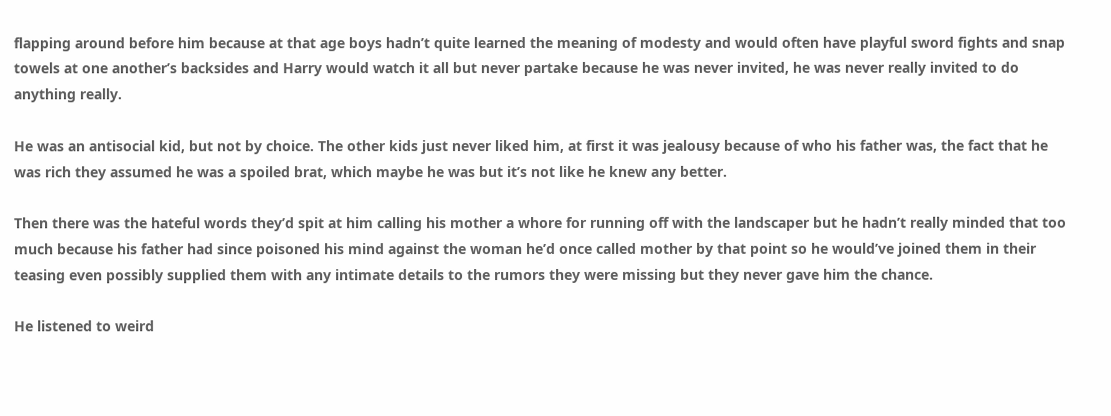flapping around before him because at that age boys hadn’t quite learned the meaning of modesty and would often have playful sword fights and snap towels at one another’s backsides and Harry would watch it all but never partake because he was never invited, he was never really invited to do anything really.

He was an antisocial kid, but not by choice. The other kids just never liked him, at first it was jealousy because of who his father was, the fact that he was rich they assumed he was a spoiled brat, which maybe he was but it’s not like he knew any better.

Then there was the hateful words they’d spit at him calling his mother a whore for running off with the landscaper but he hadn’t really minded that too much because his father had since poisoned his mind against the woman he’d once called mother by that point so he would’ve joined them in their teasing even possibly supplied them with any intimate details to the rumors they were missing but they never gave him the chance.

He listened to weird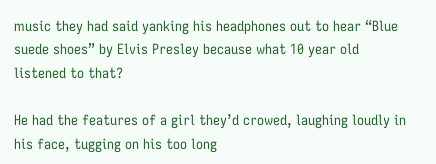music they had said yanking his headphones out to hear “Blue suede shoes” by Elvis Presley because what 10 year old listened to that?

He had the features of a girl they’d crowed, laughing loudly in his face, tugging on his too long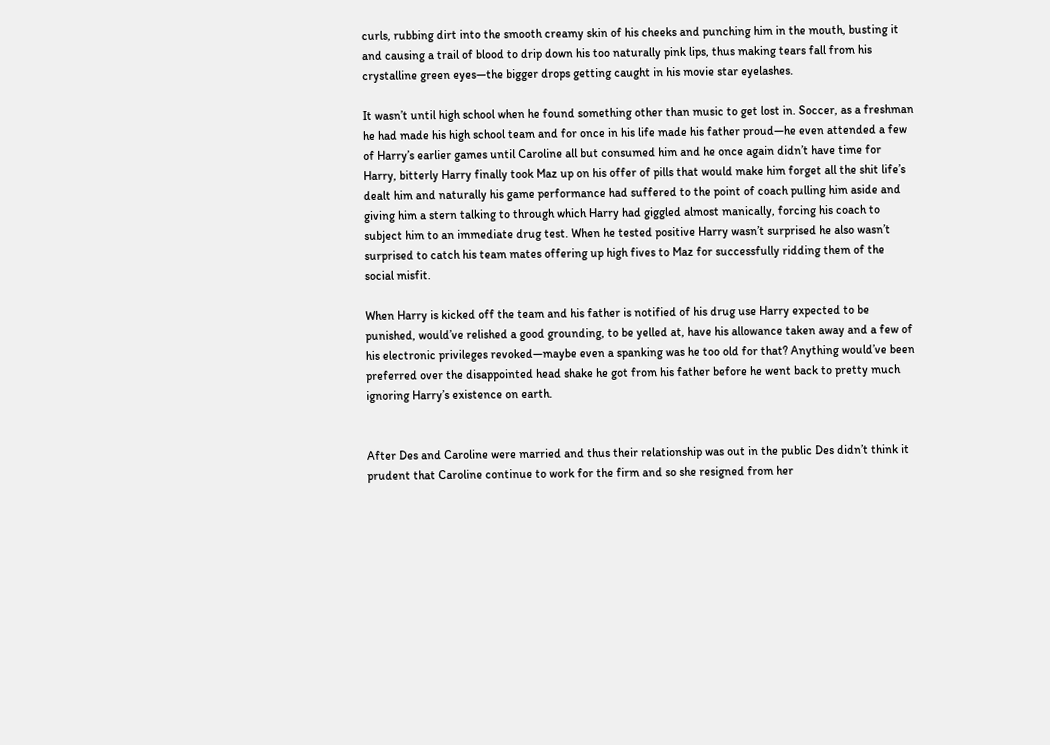curls, rubbing dirt into the smooth creamy skin of his cheeks and punching him in the mouth, busting it and causing a trail of blood to drip down his too naturally pink lips, thus making tears fall from his crystalline green eyes—the bigger drops getting caught in his movie star eyelashes.

It wasn’t until high school when he found something other than music to get lost in. Soccer, as a freshman he had made his high school team and for once in his life made his father proud—he even attended a few of Harry’s earlier games until Caroline all but consumed him and he once again didn’t have time for Harry, bitterly Harry finally took Maz up on his offer of pills that would make him forget all the shit life’s dealt him and naturally his game performance had suffered to the point of coach pulling him aside and giving him a stern talking to through which Harry had giggled almost manically, forcing his coach to subject him to an immediate drug test. When he tested positive Harry wasn’t surprised he also wasn’t surprised to catch his team mates offering up high fives to Maz for successfully ridding them of the social misfit.

When Harry is kicked off the team and his father is notified of his drug use Harry expected to be punished, would’ve relished a good grounding, to be yelled at, have his allowance taken away and a few of his electronic privileges revoked—maybe even a spanking was he too old for that? Anything would’ve been preferred over the disappointed head shake he got from his father before he went back to pretty much ignoring Harry’s existence on earth.


After Des and Caroline were married and thus their relationship was out in the public Des didn’t think it prudent that Caroline continue to work for the firm and so she resigned from her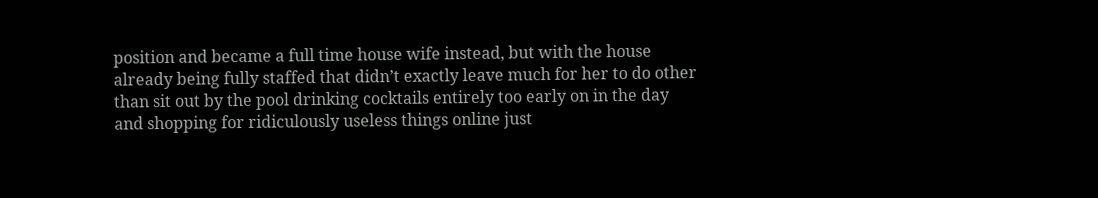position and became a full time house wife instead, but with the house already being fully staffed that didn’t exactly leave much for her to do other than sit out by the pool drinking cocktails entirely too early on in the day and shopping for ridiculously useless things online just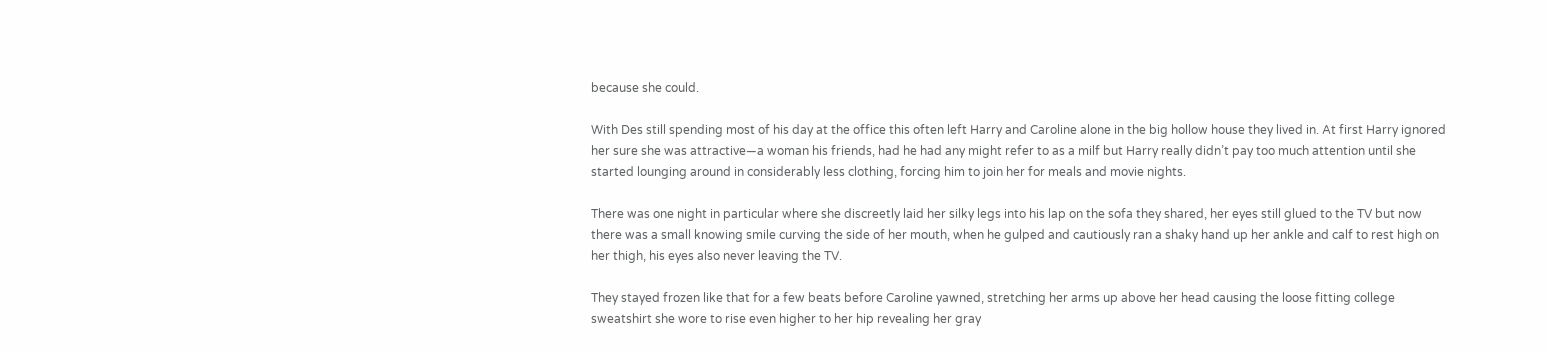because she could.

With Des still spending most of his day at the office this often left Harry and Caroline alone in the big hollow house they lived in. At first Harry ignored her sure she was attractive—a woman his friends, had he had any might refer to as a milf but Harry really didn’t pay too much attention until she started lounging around in considerably less clothing, forcing him to join her for meals and movie nights.

There was one night in particular where she discreetly laid her silky legs into his lap on the sofa they shared, her eyes still glued to the TV but now there was a small knowing smile curving the side of her mouth, when he gulped and cautiously ran a shaky hand up her ankle and calf to rest high on her thigh, his eyes also never leaving the TV.

They stayed frozen like that for a few beats before Caroline yawned, stretching her arms up above her head causing the loose fitting college sweatshirt she wore to rise even higher to her hip revealing her gray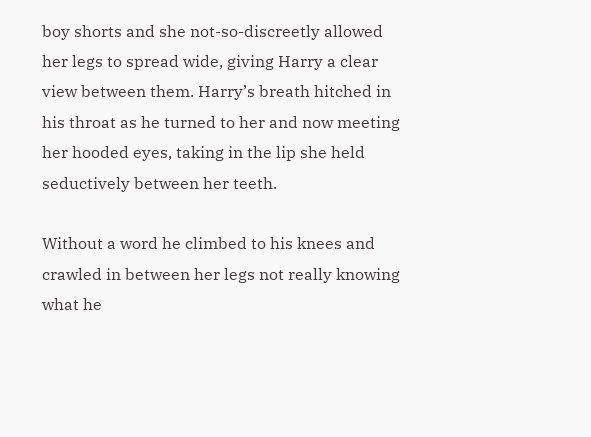boy shorts and she not-so-discreetly allowed her legs to spread wide, giving Harry a clear view between them. Harry’s breath hitched in his throat as he turned to her and now meeting her hooded eyes, taking in the lip she held seductively between her teeth.

Without a word he climbed to his knees and crawled in between her legs not really knowing what he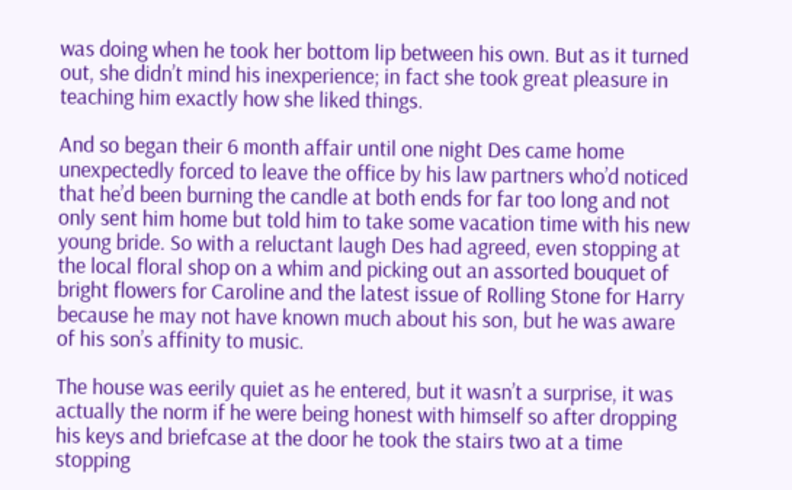was doing when he took her bottom lip between his own. But as it turned out, she didn’t mind his inexperience; in fact she took great pleasure in teaching him exactly how she liked things.

And so began their 6 month affair until one night Des came home unexpectedly forced to leave the office by his law partners who’d noticed that he’d been burning the candle at both ends for far too long and not only sent him home but told him to take some vacation time with his new young bride. So with a reluctant laugh Des had agreed, even stopping at the local floral shop on a whim and picking out an assorted bouquet of  bright flowers for Caroline and the latest issue of Rolling Stone for Harry because he may not have known much about his son, but he was aware of his son’s affinity to music.

The house was eerily quiet as he entered, but it wasn’t a surprise, it was actually the norm if he were being honest with himself so after dropping his keys and briefcase at the door he took the stairs two at a time stopping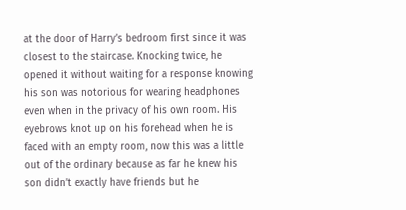at the door of Harry’s bedroom first since it was closest to the staircase. Knocking twice, he opened it without waiting for a response knowing his son was notorious for wearing headphones even when in the privacy of his own room. His eyebrows knot up on his forehead when he is faced with an empty room, now this was a little out of the ordinary because as far he knew his son didn’t exactly have friends but he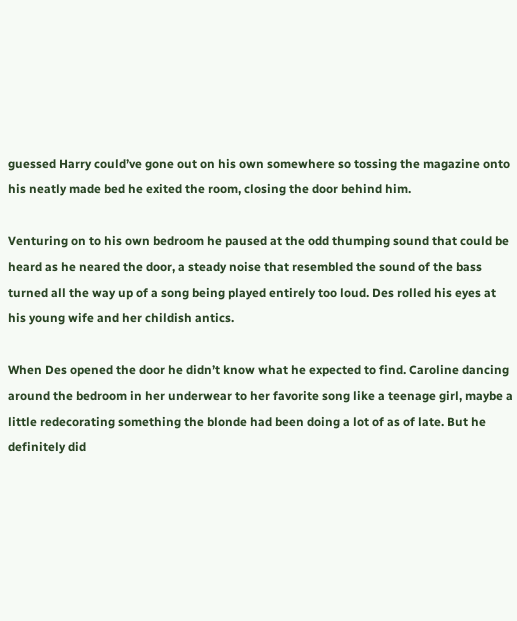guessed Harry could’ve gone out on his own somewhere so tossing the magazine onto his neatly made bed he exited the room, closing the door behind him.

Venturing on to his own bedroom he paused at the odd thumping sound that could be heard as he neared the door, a steady noise that resembled the sound of the bass turned all the way up of a song being played entirely too loud. Des rolled his eyes at his young wife and her childish antics.

When Des opened the door he didn’t know what he expected to find. Caroline dancing around the bedroom in her underwear to her favorite song like a teenage girl, maybe a little redecorating something the blonde had been doing a lot of as of late. But he definitely did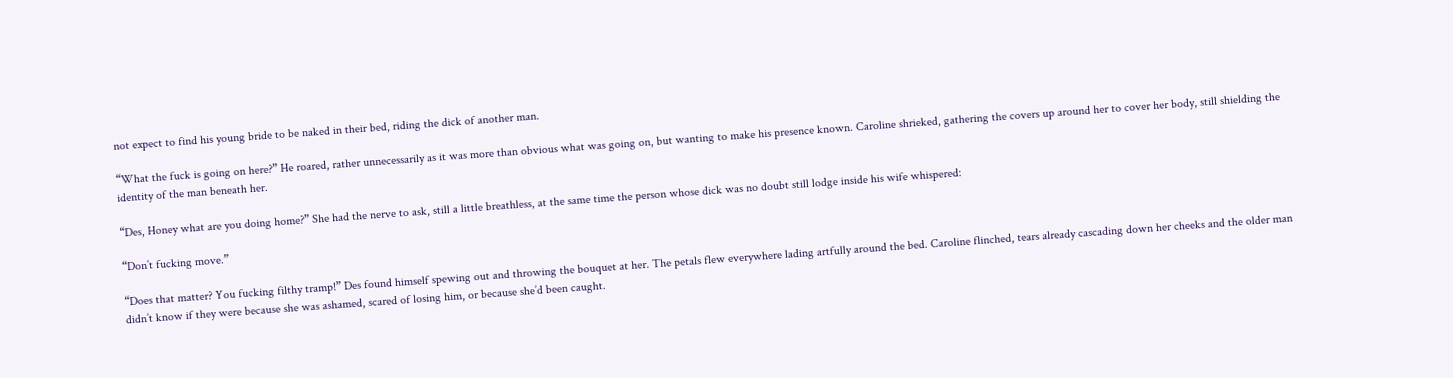not expect to find his young bride to be naked in their bed, riding the dick of another man.

“What the fuck is going on here?” He roared, rather unnecessarily as it was more than obvious what was going on, but wanting to make his presence known. Caroline shrieked, gathering the covers up around her to cover her body, still shielding the identity of the man beneath her.

“Des, Honey what are you doing home?” She had the nerve to ask, still a little breathless, at the same time the person whose dick was no doubt still lodge inside his wife whispered:

“Don’t fucking move.”

“Does that matter? You fucking filthy tramp!” Des found himself spewing out and throwing the bouquet at her. The petals flew everywhere lading artfully around the bed. Caroline flinched, tears already cascading down her cheeks and the older man didn’t know if they were because she was ashamed, scared of losing him, or because she’d been caught.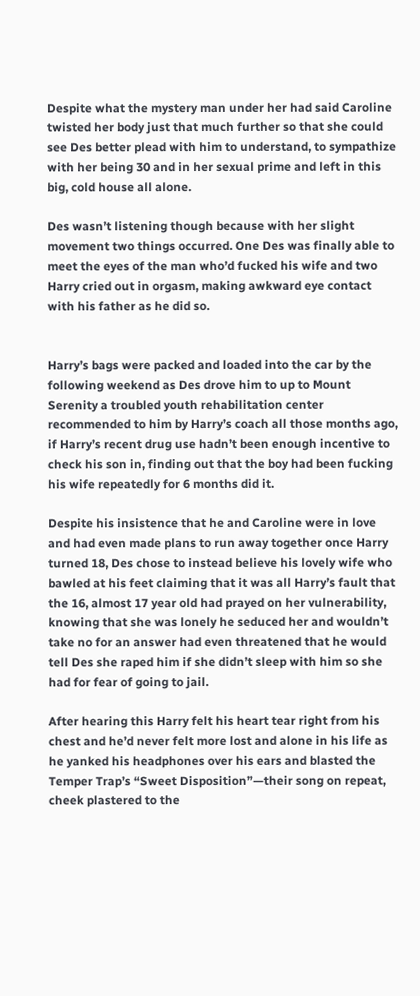Despite what the mystery man under her had said Caroline twisted her body just that much further so that she could see Des better plead with him to understand, to sympathize with her being 30 and in her sexual prime and left in this big, cold house all alone.

Des wasn’t listening though because with her slight movement two things occurred. One Des was finally able to meet the eyes of the man who’d fucked his wife and two Harry cried out in orgasm, making awkward eye contact with his father as he did so.


Harry’s bags were packed and loaded into the car by the following weekend as Des drove him to up to Mount Serenity a troubled youth rehabilitation center recommended to him by Harry’s coach all those months ago, if Harry’s recent drug use hadn’t been enough incentive to check his son in, finding out that the boy had been fucking his wife repeatedly for 6 months did it.

Despite his insistence that he and Caroline were in love and had even made plans to run away together once Harry turned 18, Des chose to instead believe his lovely wife who bawled at his feet claiming that it was all Harry’s fault that the 16, almost 17 year old had prayed on her vulnerability, knowing that she was lonely he seduced her and wouldn’t take no for an answer had even threatened that he would tell Des she raped him if she didn’t sleep with him so she had for fear of going to jail.

After hearing this Harry felt his heart tear right from his chest and he’d never felt more lost and alone in his life as he yanked his headphones over his ears and blasted the Temper Trap’s “Sweet Disposition”—their song on repeat, cheek plastered to the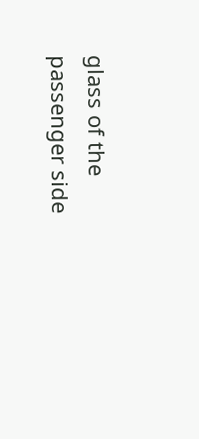glass of the passenger side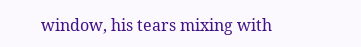window, his tears mixing with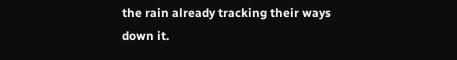the rain already tracking their ways down it.